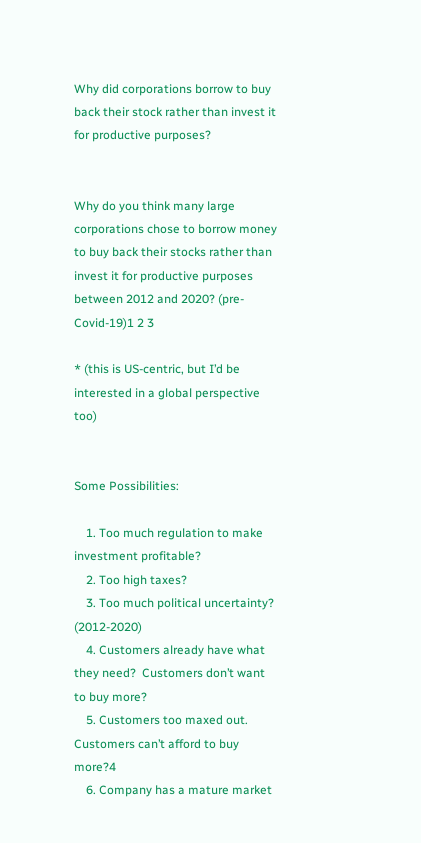Why did corporations borrow to buy back their stock rather than invest it for productive purposes?


Why do you think many large corporations chose to borrow money to buy back their stocks rather than invest it for productive purposes between 2012 and 2020? (pre-Covid-19)1 2 3

* (this is US-centric, but I’d be interested in a global perspective too)


Some Possibilities:

    1. Too much regulation to make investment profitable?
    2. Too high taxes?
    3. Too much political uncertainty? (2012-2020)
    4. Customers already have what they need?  Customers don’t want to buy more?
    5. Customers too maxed out.  Customers can’t afford to buy more?4
    6. Company has a mature market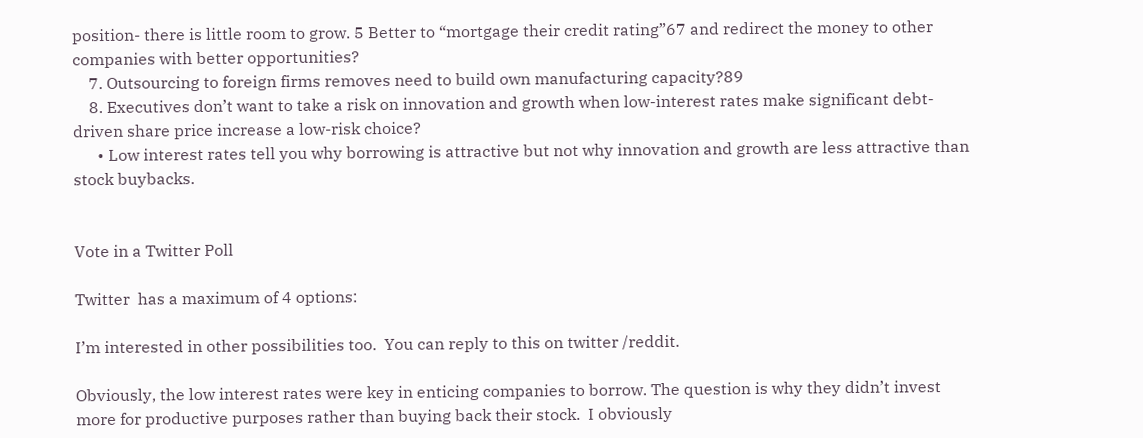position- there is little room to grow. 5 Better to “mortgage their credit rating”67 and redirect the money to other companies with better opportunities?
    7. Outsourcing to foreign firms removes need to build own manufacturing capacity?89
    8. Executives don’t want to take a risk on innovation and growth when low-interest rates make significant debt-driven share price increase a low-risk choice?
      • Low interest rates tell you why borrowing is attractive but not why innovation and growth are less attractive than stock buybacks.


Vote in a Twitter Poll

Twitter  has a maximum of 4 options:

I’m interested in other possibilities too.  You can reply to this on twitter /reddit.

Obviously, the low interest rates were key in enticing companies to borrow. The question is why they didn’t invest more for productive purposes rather than buying back their stock.  I obviously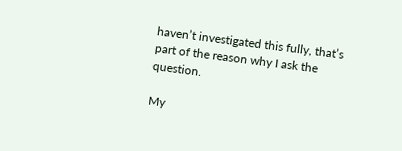haven’t investigated this fully, that’s part of the reason why I ask the question.

My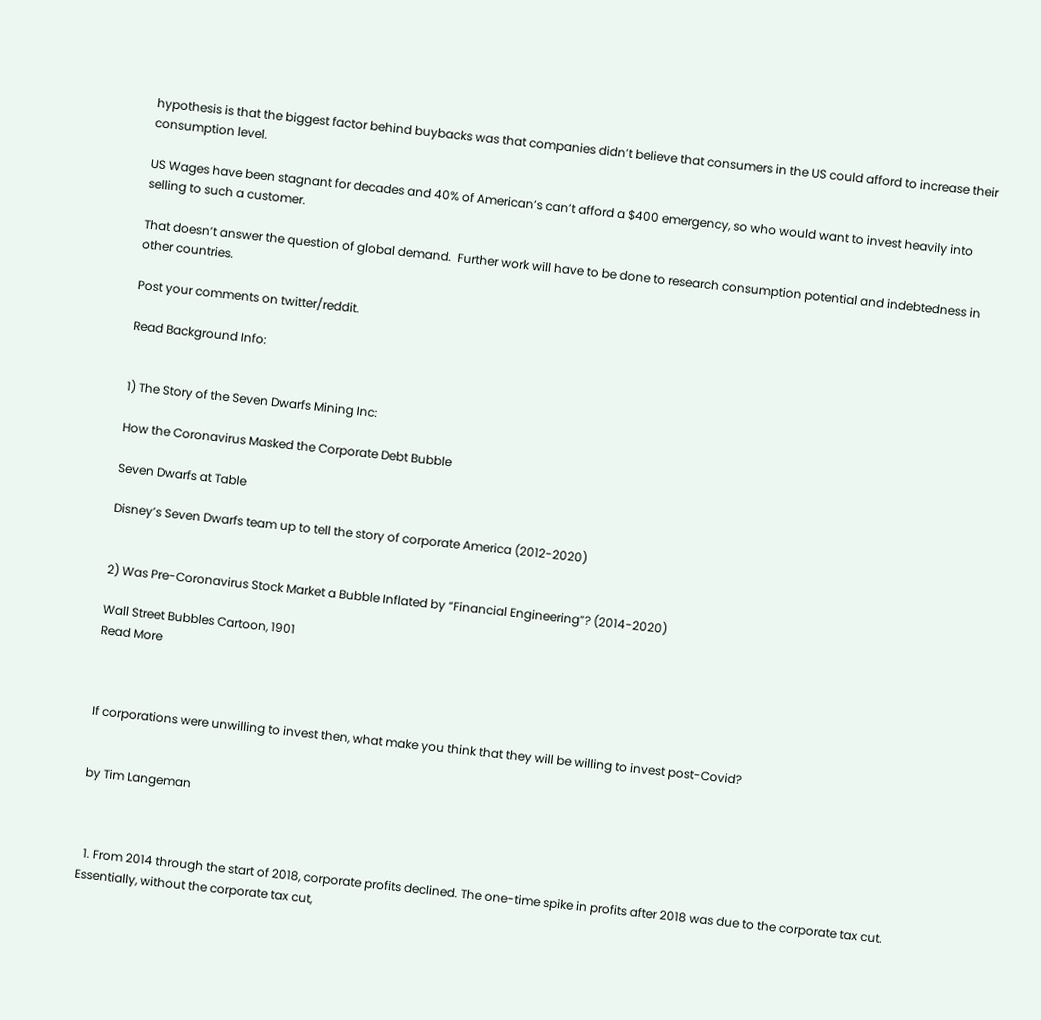hypothesis is that the biggest factor behind buybacks was that companies didn’t believe that consumers in the US could afford to increase their consumption level.

US Wages have been stagnant for decades and 40% of American’s can’t afford a $400 emergency, so who would want to invest heavily into selling to such a customer.

That doesn’t answer the question of global demand.  Further work will have to be done to research consumption potential and indebtedness in other countries.

Post your comments on twitter/reddit.

Read Background Info:


1) The Story of the Seven Dwarfs Mining Inc:

How the Coronavirus Masked the Corporate Debt Bubble

Seven Dwarfs at Table

Disney’s Seven Dwarfs team up to tell the story of corporate America (2012-2020)


2) Was Pre-Coronavirus Stock Market a Bubble Inflated by “Financial Engineering”? (2014-2020)

Wall Street Bubbles Cartoon, 1901
Read More



If corporations were unwilling to invest then, what make you think that they will be willing to invest post-Covid?


by Tim Langeman



  1. From 2014 through the start of 2018, corporate profits declined. The one-time spike in profits after 2018 was due to the corporate tax cut. Essentially, without the corporate tax cut,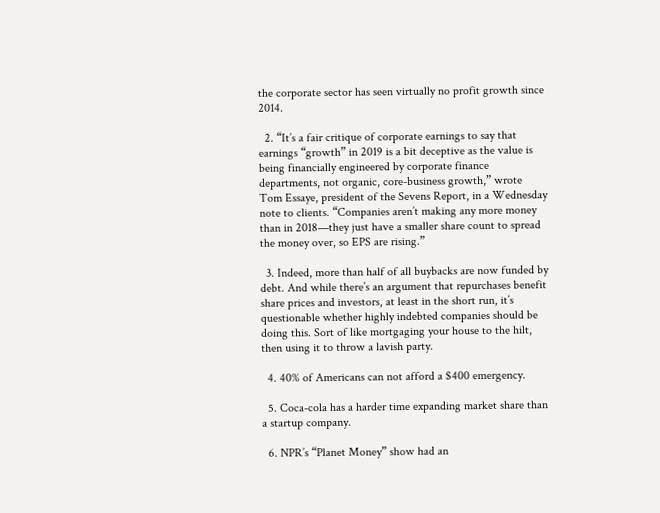the corporate sector has seen virtually no profit growth since 2014.

  2. “It’s a fair critique of corporate earnings to say that earnings “growth” in 2019 is a bit deceptive as the value is being financially engineered by corporate finance departments, not organic, core-business growth,” wrote Tom Essaye, president of the Sevens Report, in a Wednesday note to clients. “Companies aren’t making any more money than in 2018—they just have a smaller share count to spread the money over, so EPS are rising.”

  3. Indeed, more than half of all buybacks are now funded by debt. And while there’s an argument that repurchases benefit share prices and investors, at least in the short run, it’s questionable whether highly indebted companies should be doing this. Sort of like mortgaging your house to the hilt, then using it to throw a lavish party.

  4. 40% of Americans can not afford a $400 emergency.

  5. Coca-cola has a harder time expanding market share than a startup company.

  6. NPR’s “Planet Money” show had an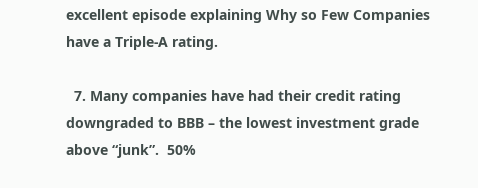excellent episode explaining Why so Few Companies have a Triple-A rating.

  7. Many companies have had their credit rating downgraded to BBB – the lowest investment grade above “junk”.  50%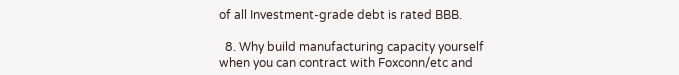of all Investment-grade debt is rated BBB.

  8. Why build manufacturing capacity yourself when you can contract with Foxconn/etc and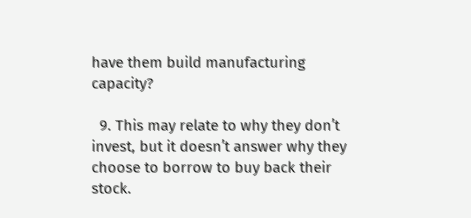have them build manufacturing capacity?

  9. This may relate to why they don’t invest, but it doesn’t answer why they choose to borrow to buy back their stock.